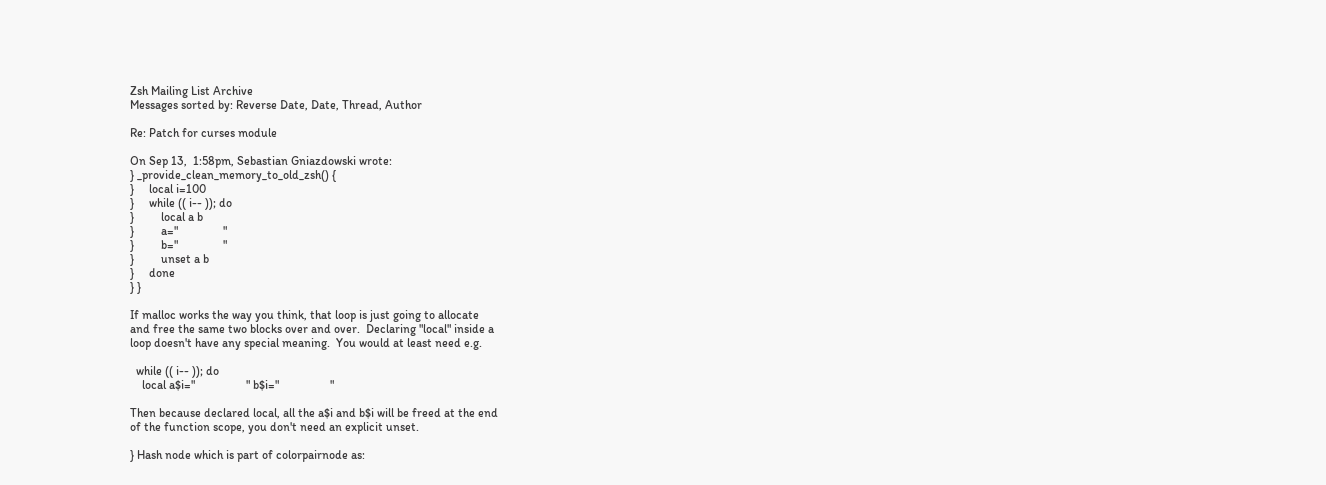Zsh Mailing List Archive
Messages sorted by: Reverse Date, Date, Thread, Author

Re: Patch for curses module

On Sep 13,  1:58pm, Sebastian Gniazdowski wrote:
} _provide_clean_memory_to_old_zsh() {
}     local i=100
}     while (( i-- )); do
}         local a b
}         a="               "
}         b="               "
}         unset a b
}     done
} }

If malloc works the way you think, that loop is just going to allocate
and free the same two blocks over and over.  Declaring "local" inside a
loop doesn't have any special meaning.  You would at least need e.g.

  while (( i-- )); do
    local a$i="                 " b$i="                 "

Then because declared local, all the a$i and b$i will be freed at the end
of the function scope, you don't need an explicit unset.

} Hash node which is part of colorpairnode as: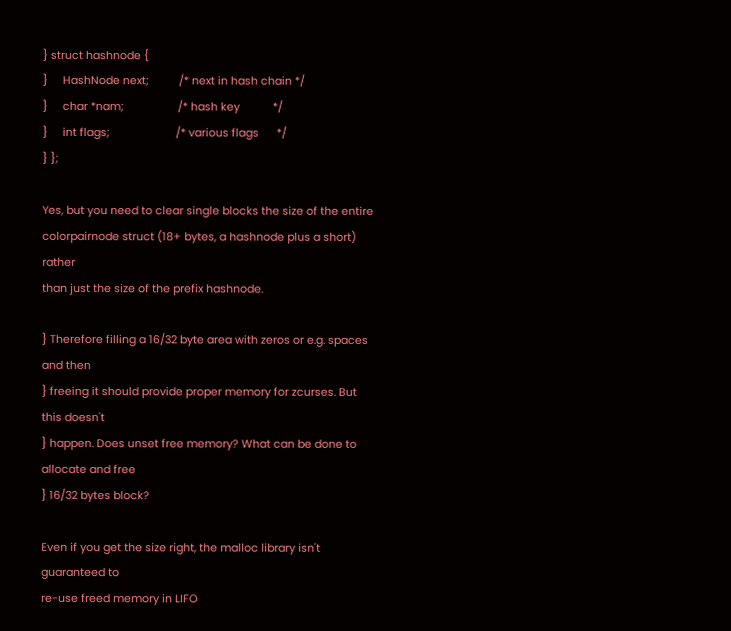} struct hashnode {
}     HashNode next;          /* next in hash chain */
}     char *nam;                  /* hash key           */
}     int flags;                      /* various flags      */
} };

Yes, but you need to clear single blocks the size of the entire
colorpairnode struct (18+ bytes, a hashnode plus a short) rather
than just the size of the prefix hashnode.

} Therefore filling a 16/32 byte area with zeros or e.g. spaces and then
} freeing it should provide proper memory for zcurses. But this doesn't
} happen. Does unset free memory? What can be done to allocate and free
} 16/32 bytes block?

Even if you get the size right, the malloc library isn't guaranteed to
re-use freed memory in LIFO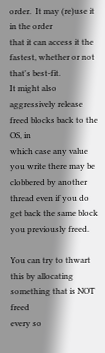order.  It may (re)use it in the order
that it can access it the fastest, whether or not that's best-fit.
It might also aggressively release freed blocks back to the OS, in
which case any value you write there may be clobbered by another
thread even if you do get back the same block you previously freed.

You can try to thwart this by allocating something that is NOT freed
every so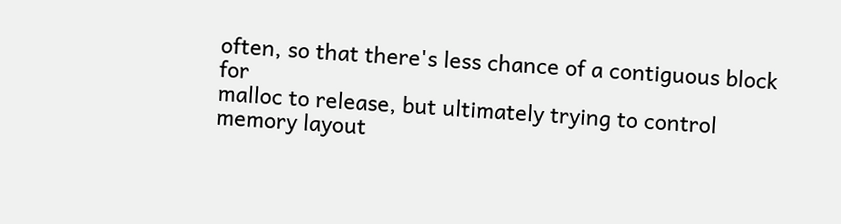often, so that there's less chance of a contiguous block for
malloc to release, but ultimately trying to control memory layout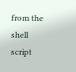from the shell script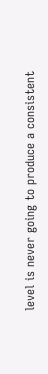level is never going to produce a consistent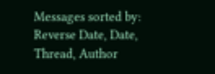Messages sorted by: Reverse Date, Date, Thread, Author